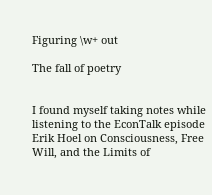Figuring \w+ out

The fall of poetry


I found myself taking notes while listening to the EconTalk episode Erik Hoel on Consciousness, Free Will, and the Limits of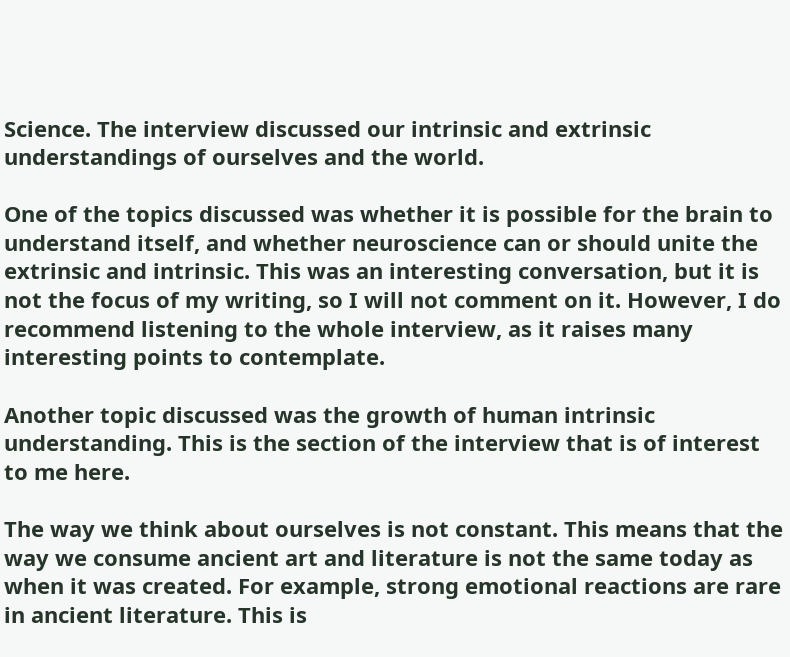Science. The interview discussed our intrinsic and extrinsic understandings of ourselves and the world.

One of the topics discussed was whether it is possible for the brain to understand itself, and whether neuroscience can or should unite the extrinsic and intrinsic. This was an interesting conversation, but it is not the focus of my writing, so I will not comment on it. However, I do recommend listening to the whole interview, as it raises many interesting points to contemplate.

Another topic discussed was the growth of human intrinsic understanding. This is the section of the interview that is of interest to me here.

The way we think about ourselves is not constant. This means that the way we consume ancient art and literature is not the same today as when it was created. For example, strong emotional reactions are rare in ancient literature. This is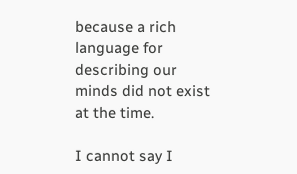because a rich language for describing our minds did not exist at the time.

I cannot say I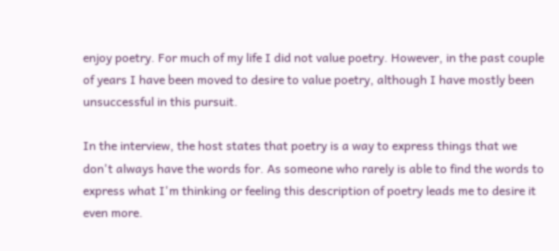enjoy poetry. For much of my life I did not value poetry. However, in the past couple of years I have been moved to desire to value poetry, although I have mostly been unsuccessful in this pursuit.

In the interview, the host states that poetry is a way to express things that we don't always have the words for. As someone who rarely is able to find the words to express what I'm thinking or feeling this description of poetry leads me to desire it even more.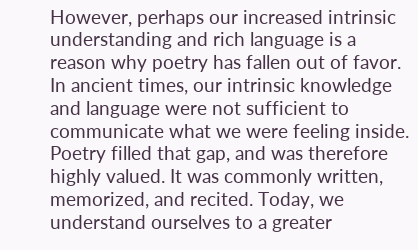However, perhaps our increased intrinsic understanding and rich language is a reason why poetry has fallen out of favor. In ancient times, our intrinsic knowledge and language were not sufficient to communicate what we were feeling inside. Poetry filled that gap, and was therefore highly valued. It was commonly written, memorized, and recited. Today, we understand ourselves to a greater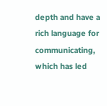depth and have a rich language for communicating, which has led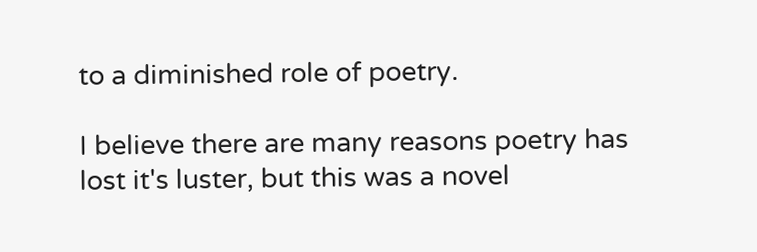to a diminished role of poetry.

I believe there are many reasons poetry has lost it's luster, but this was a novel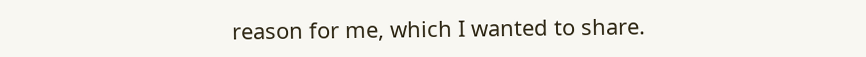reason for me, which I wanted to share.